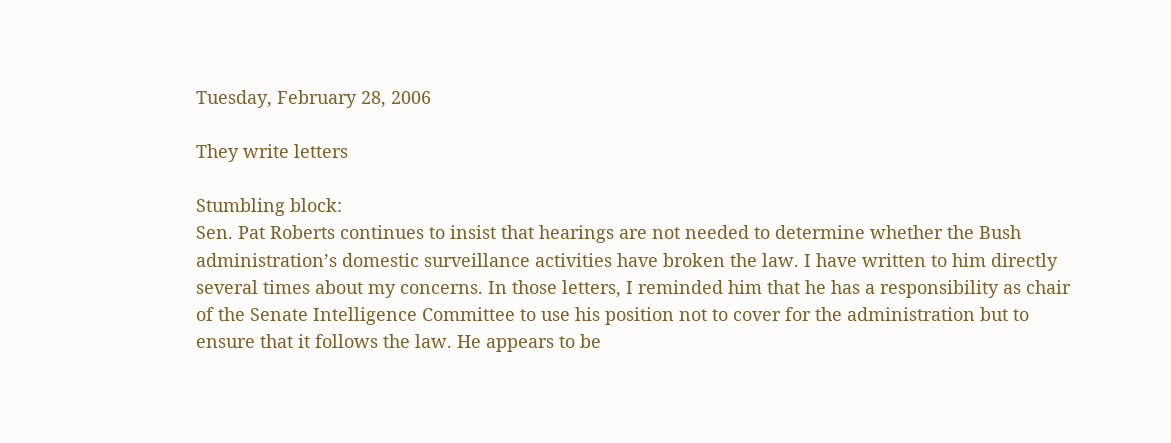Tuesday, February 28, 2006

They write letters

Stumbling block:
Sen. Pat Roberts continues to insist that hearings are not needed to determine whether the Bush administration’s domestic surveillance activities have broken the law. I have written to him directly several times about my concerns. In those letters, I reminded him that he has a responsibility as chair of the Senate Intelligence Committee to use his position not to cover for the administration but to ensure that it follows the law. He appears to be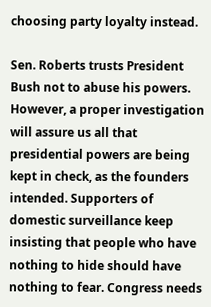choosing party loyalty instead.

Sen. Roberts trusts President Bush not to abuse his powers. However, a proper investigation will assure us all that presidential powers are being kept in check, as the founders intended. Supporters of domestic surveillance keep insisting that people who have nothing to hide should have nothing to fear. Congress needs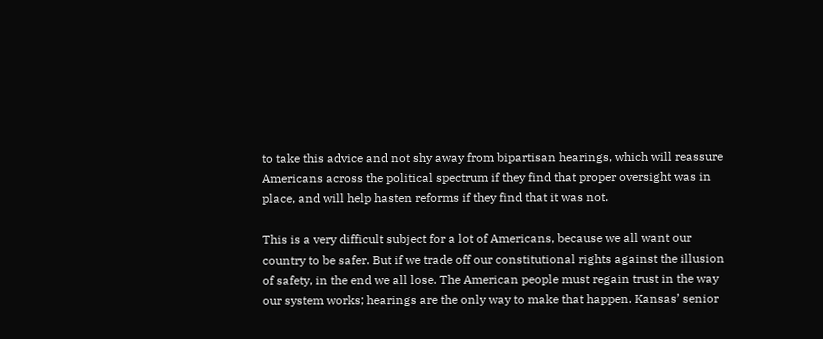to take this advice and not shy away from bipartisan hearings, which will reassure Americans across the political spectrum if they find that proper oversight was in place, and will help hasten reforms if they find that it was not.

This is a very difficult subject for a lot of Americans, because we all want our country to be safer. But if we trade off our constitutional rights against the illusion of safety, in the end we all lose. The American people must regain trust in the way our system works; hearings are the only way to make that happen. Kansas’ senior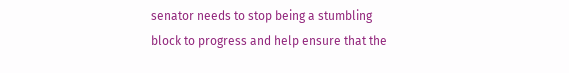senator needs to stop being a stumbling block to progress and help ensure that the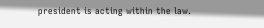president is acting within the law.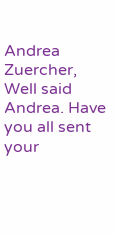Andrea Zuercher,
Well said Andrea. Have you all sent your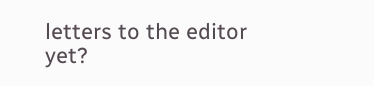letters to the editor yet?